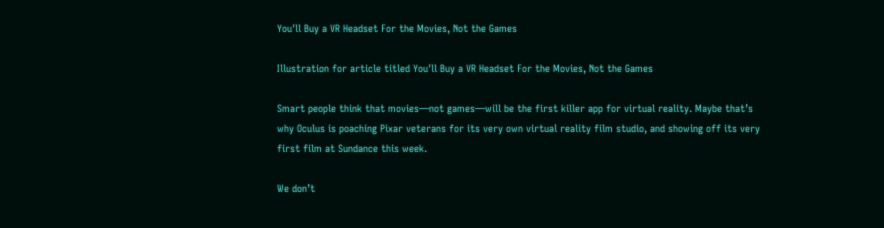You'll Buy a VR Headset For the Movies, Not the Games

Illustration for article titled You'll Buy a VR Headset For the Movies, Not the Games

Smart people think that movies—not games—will be the first killer app for virtual reality. Maybe that’s why Oculus is poaching Pixar veterans for its very own virtual reality film studio, and showing off its very first film at Sundance this week.

We don’t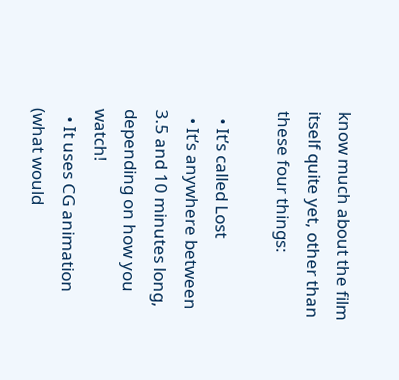know much about the film itself quite yet, other than these four things:

  • It’s called Lost
  • It’s anywhere between 3.5 and 10 minutes long, depending on how you watch!
  • It uses CG animation (what would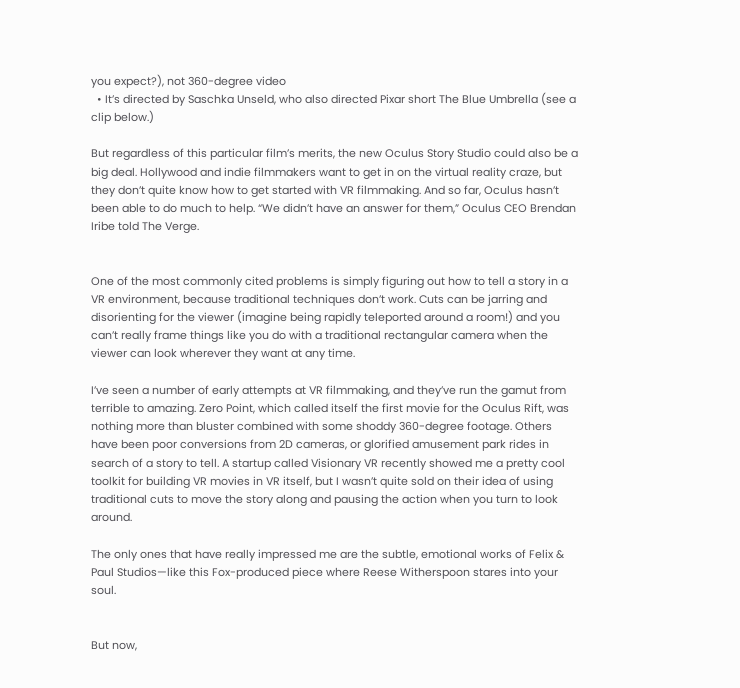you expect?), not 360-degree video
  • It’s directed by Saschka Unseld, who also directed Pixar short The Blue Umbrella (see a clip below.)

But regardless of this particular film’s merits, the new Oculus Story Studio could also be a big deal. Hollywood and indie filmmakers want to get in on the virtual reality craze, but they don’t quite know how to get started with VR filmmaking. And so far, Oculus hasn’t been able to do much to help. “We didn’t have an answer for them,” Oculus CEO Brendan Iribe told The Verge.


One of the most commonly cited problems is simply figuring out how to tell a story in a VR environment, because traditional techniques don’t work. Cuts can be jarring and disorienting for the viewer (imagine being rapidly teleported around a room!) and you can’t really frame things like you do with a traditional rectangular camera when the viewer can look wherever they want at any time.

I’ve seen a number of early attempts at VR filmmaking, and they’ve run the gamut from terrible to amazing. Zero Point, which called itself the first movie for the Oculus Rift, was nothing more than bluster combined with some shoddy 360-degree footage. Others have been poor conversions from 2D cameras, or glorified amusement park rides in search of a story to tell. A startup called Visionary VR recently showed me a pretty cool toolkit for building VR movies in VR itself, but I wasn’t quite sold on their idea of using traditional cuts to move the story along and pausing the action when you turn to look around.

The only ones that have really impressed me are the subtle, emotional works of Felix & Paul Studios—like this Fox-produced piece where Reese Witherspoon stares into your soul.


But now,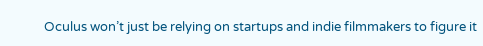Oculus won’t just be relying on startups and indie filmmakers to figure it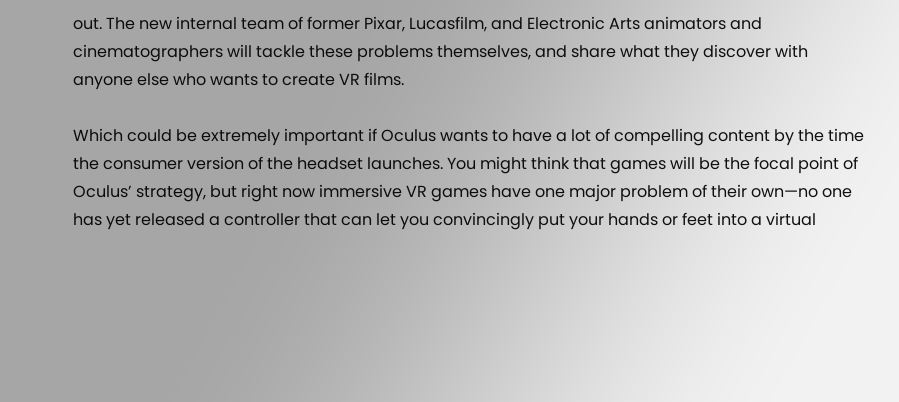out. The new internal team of former Pixar, Lucasfilm, and Electronic Arts animators and cinematographers will tackle these problems themselves, and share what they discover with anyone else who wants to create VR films.

Which could be extremely important if Oculus wants to have a lot of compelling content by the time the consumer version of the headset launches. You might think that games will be the focal point of Oculus’ strategy, but right now immersive VR games have one major problem of their own—no one has yet released a controller that can let you convincingly put your hands or feet into a virtual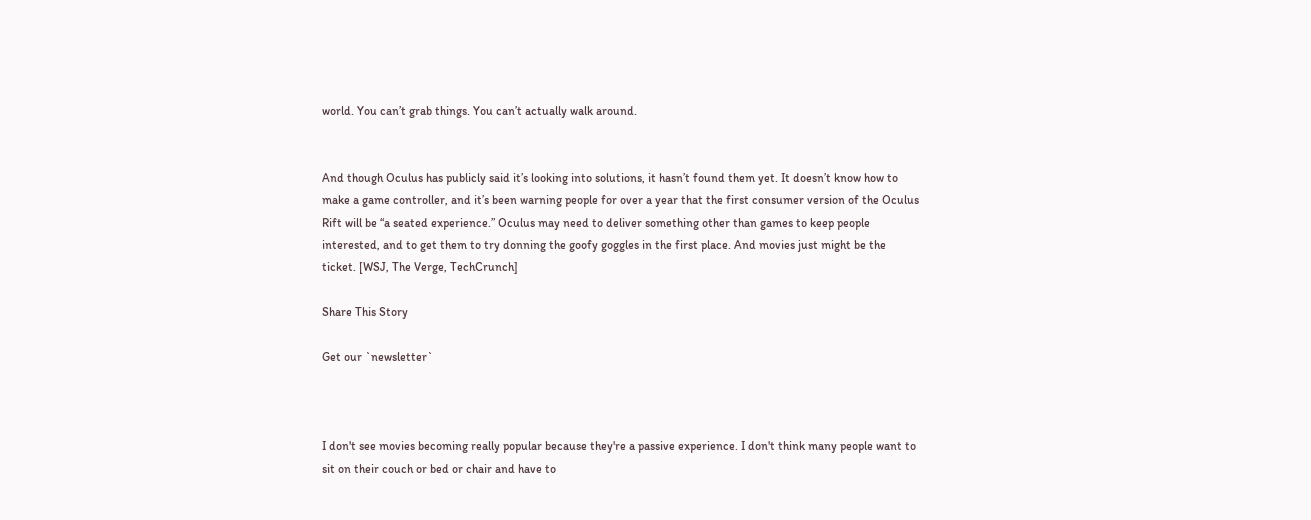world. You can’t grab things. You can’t actually walk around.


And though Oculus has publicly said it’s looking into solutions, it hasn’t found them yet. It doesn’t know how to make a game controller, and it’s been warning people for over a year that the first consumer version of the Oculus Rift will be “a seated experience.” Oculus may need to deliver something other than games to keep people interested, and to get them to try donning the goofy goggles in the first place. And movies just might be the ticket. [WSJ, The Verge, TechCrunch]

Share This Story

Get our `newsletter`



I don't see movies becoming really popular because they're a passive experience. I don't think many people want to sit on their couch or bed or chair and have to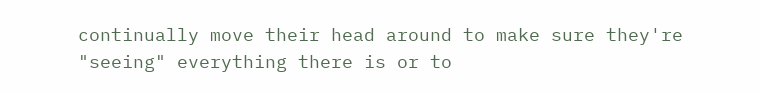continually move their head around to make sure they're "seeing" everything there is or to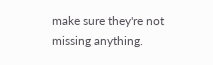make sure they're not missing anything.